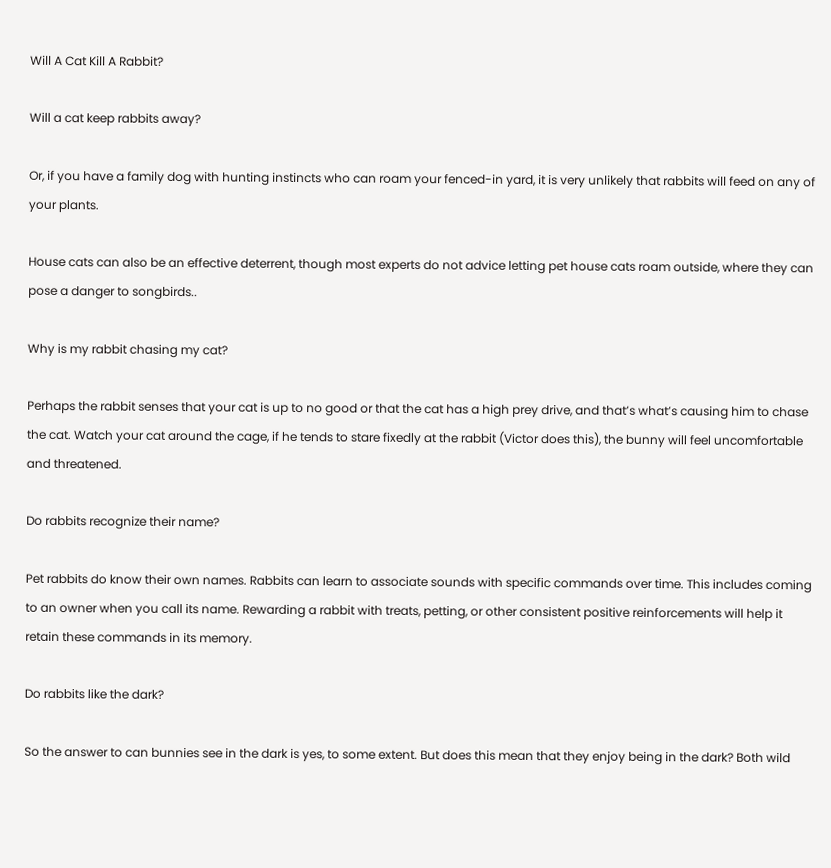Will A Cat Kill A Rabbit?

Will a cat keep rabbits away?

Or, if you have a family dog with hunting instincts who can roam your fenced-in yard, it is very unlikely that rabbits will feed on any of your plants.

House cats can also be an effective deterrent, though most experts do not advice letting pet house cats roam outside, where they can pose a danger to songbirds..

Why is my rabbit chasing my cat?

Perhaps the rabbit senses that your cat is up to no good or that the cat has a high prey drive, and that’s what’s causing him to chase the cat. Watch your cat around the cage, if he tends to stare fixedly at the rabbit (Victor does this), the bunny will feel uncomfortable and threatened.

Do rabbits recognize their name?

Pet rabbits do know their own names. Rabbits can learn to associate sounds with specific commands over time. This includes coming to an owner when you call its name. Rewarding a rabbit with treats, petting, or other consistent positive reinforcements will help it retain these commands in its memory.

Do rabbits like the dark?

So the answer to can bunnies see in the dark is yes, to some extent. But does this mean that they enjoy being in the dark? Both wild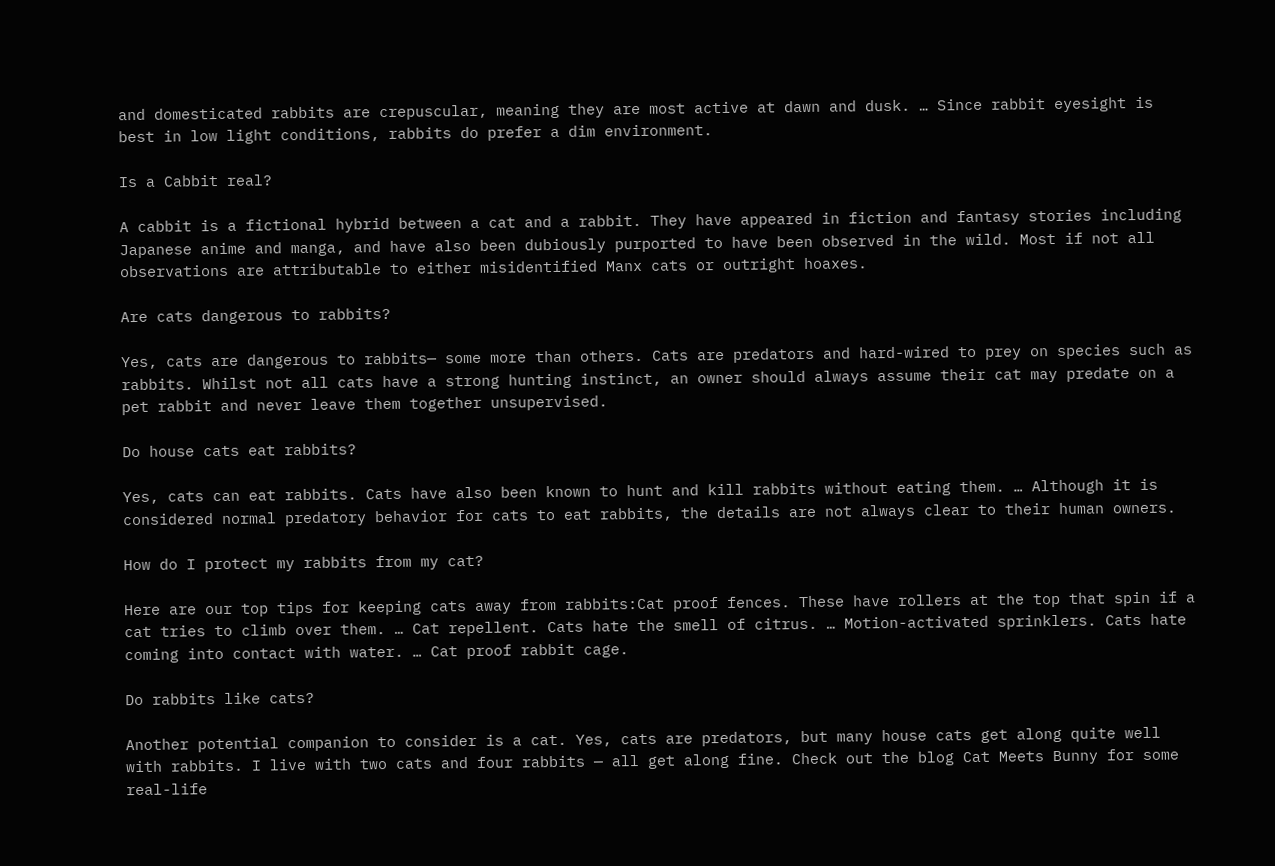and domesticated rabbits are crepuscular, meaning they are most active at dawn and dusk. … Since rabbit eyesight is best in low light conditions, rabbits do prefer a dim environment.

Is a Cabbit real?

A cabbit is a fictional hybrid between a cat and a rabbit. They have appeared in fiction and fantasy stories including Japanese anime and manga, and have also been dubiously purported to have been observed in the wild. Most if not all observations are attributable to either misidentified Manx cats or outright hoaxes.

Are cats dangerous to rabbits?

Yes, cats are dangerous to rabbits— some more than others. Cats are predators and hard-wired to prey on species such as rabbits. Whilst not all cats have a strong hunting instinct, an owner should always assume their cat may predate on a pet rabbit and never leave them together unsupervised.

Do house cats eat rabbits?

Yes, cats can eat rabbits. Cats have also been known to hunt and kill rabbits without eating them. … Although it is considered normal predatory behavior for cats to eat rabbits, the details are not always clear to their human owners.

How do I protect my rabbits from my cat?

Here are our top tips for keeping cats away from rabbits:Cat proof fences. These have rollers at the top that spin if a cat tries to climb over them. … Cat repellent. Cats hate the smell of citrus. … Motion-activated sprinklers. Cats hate coming into contact with water. … Cat proof rabbit cage.

Do rabbits like cats?

Another potential companion to consider is a cat. Yes, cats are predators, but many house cats get along quite well with rabbits. I live with two cats and four rabbits — all get along fine. Check out the blog Cat Meets Bunny for some real-life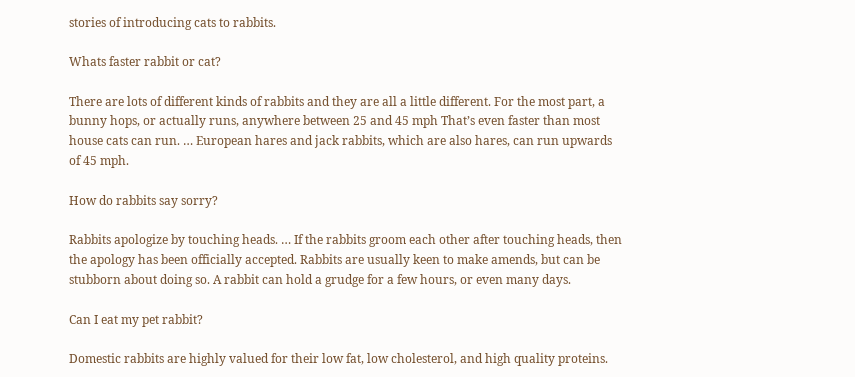stories of introducing cats to rabbits.

Whats faster rabbit or cat?

There are lots of different kinds of rabbits and they are all a little different. For the most part, a bunny hops, or actually runs, anywhere between 25 and 45 mph That’s even faster than most house cats can run. … European hares and jack rabbits, which are also hares, can run upwards of 45 mph.

How do rabbits say sorry?

Rabbits apologize by touching heads. … If the rabbits groom each other after touching heads, then the apology has been officially accepted. Rabbits are usually keen to make amends, but can be stubborn about doing so. A rabbit can hold a grudge for a few hours, or even many days.

Can I eat my pet rabbit?

Domestic rabbits are highly valued for their low fat, low cholesterol, and high quality proteins.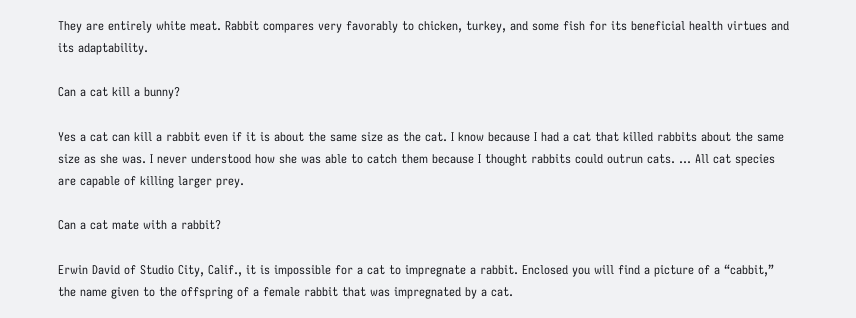They are entirely white meat. Rabbit compares very favorably to chicken, turkey, and some fish for its beneficial health virtues and its adaptability.

Can a cat kill a bunny?

Yes a cat can kill a rabbit even if it is about the same size as the cat. I know because I had a cat that killed rabbits about the same size as she was. I never understood how she was able to catch them because I thought rabbits could outrun cats. … All cat species are capable of killing larger prey.

Can a cat mate with a rabbit?

Erwin David of Studio City, Calif., it is impossible for a cat to impregnate a rabbit. Enclosed you will find a picture of a “cabbit,” the name given to the offspring of a female rabbit that was impregnated by a cat.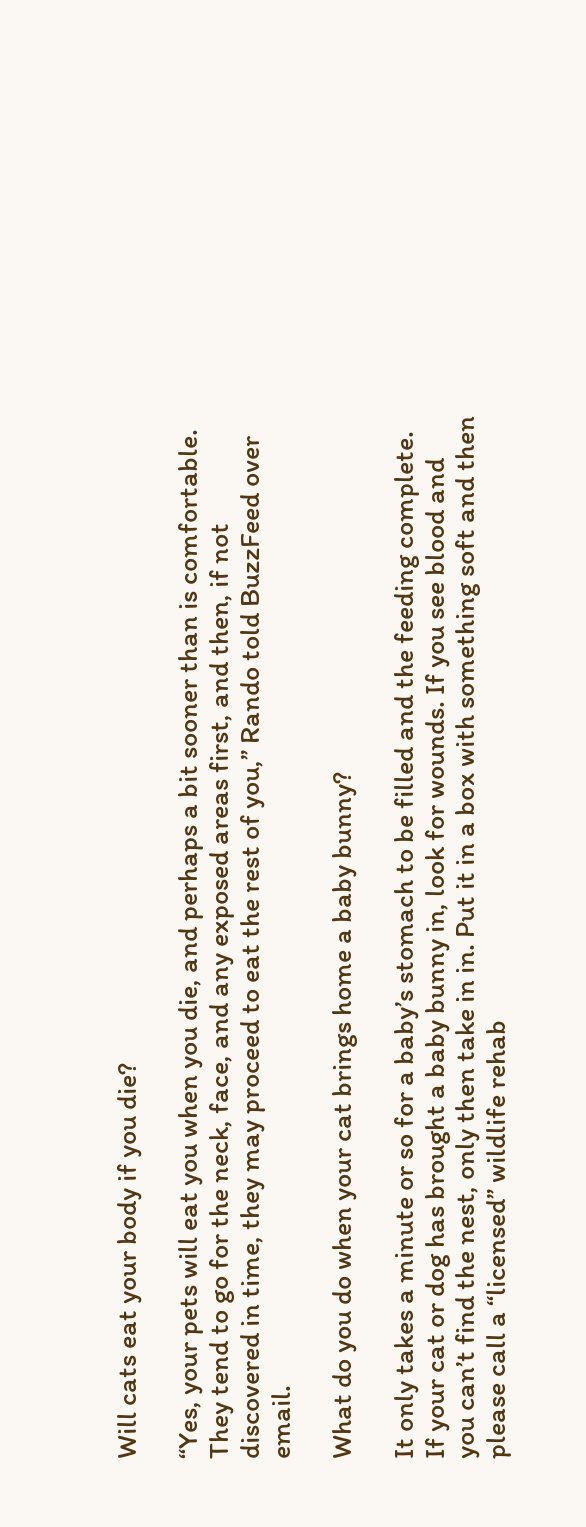Will cats eat your body if you die?

“Yes, your pets will eat you when you die, and perhaps a bit sooner than is comfortable. They tend to go for the neck, face, and any exposed areas first, and then, if not discovered in time, they may proceed to eat the rest of you,” Rando told BuzzFeed over email.

What do you do when your cat brings home a baby bunny?

It only takes a minute or so for a baby’s stomach to be filled and the feeding complete. If your cat or dog has brought a baby bunny in, look for wounds. If you see blood and you can’t find the nest, only then take in in. Put it in a box with something soft and then please call a “licensed” wildlife rehab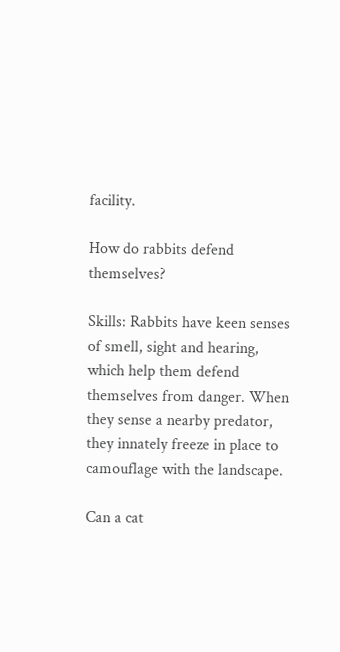facility.

How do rabbits defend themselves?

Skills: Rabbits have keen senses of smell, sight and hearing, which help them defend themselves from danger. When they sense a nearby predator, they innately freeze in place to camouflage with the landscape.

Can a cat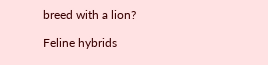breed with a lion?

Feline hybrids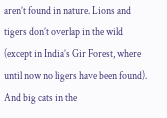aren’t found in nature. Lions and tigers don’t overlap in the wild (except in India’s Gir Forest, where until now no ligers have been found). And big cats in the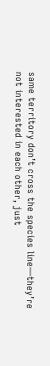same territory don’t cross the species line—they’re not interested in each other, just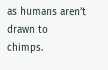as humans aren’t drawn to chimps.